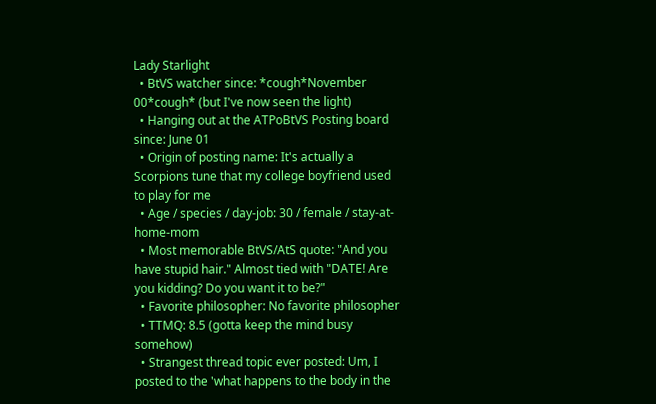Lady Starlight
  • BtVS watcher since: *cough*November 00*cough* (but I've now seen the light)
  • Hanging out at the ATPoBtVS Posting board since: June 01
  • Origin of posting name: It's actually a Scorpions tune that my college boyfriend used to play for me
  • Age / species / day-job: 30 / female / stay-at-home-mom
  • Most memorable BtVS/AtS quote: "And you have stupid hair." Almost tied with "DATE! Are you kidding? Do you want it to be?"
  • Favorite philosopher: No favorite philosopher
  • TTMQ: 8.5 (gotta keep the mind busy somehow)
  • Strangest thread topic ever posted: Um, I posted to the 'what happens to the body in the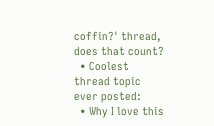coffin?' thread, does that count?
  • Coolest thread topic ever posted:
  • Why I love this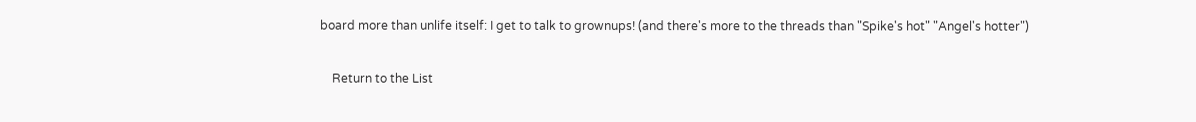board more than unlife itself: I get to talk to grownups! (and there's more to the threads than "Spike's hot" "Angel's hotter")

    Return to the List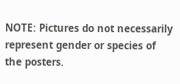NOTE: Pictures do not necessarily represent gender or species of the posters.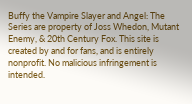Buffy the Vampire Slayer and Angel: The Series are property of Joss Whedon, Mutant Enemy, & 20th Century Fox. This site is created by and for fans, and is entirely nonprofit. No malicious infringement is intended.